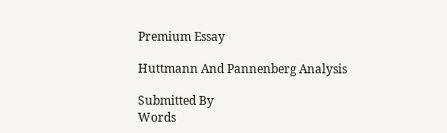Premium Essay

Huttmann And Pannenberg Analysis

Submitted By
Words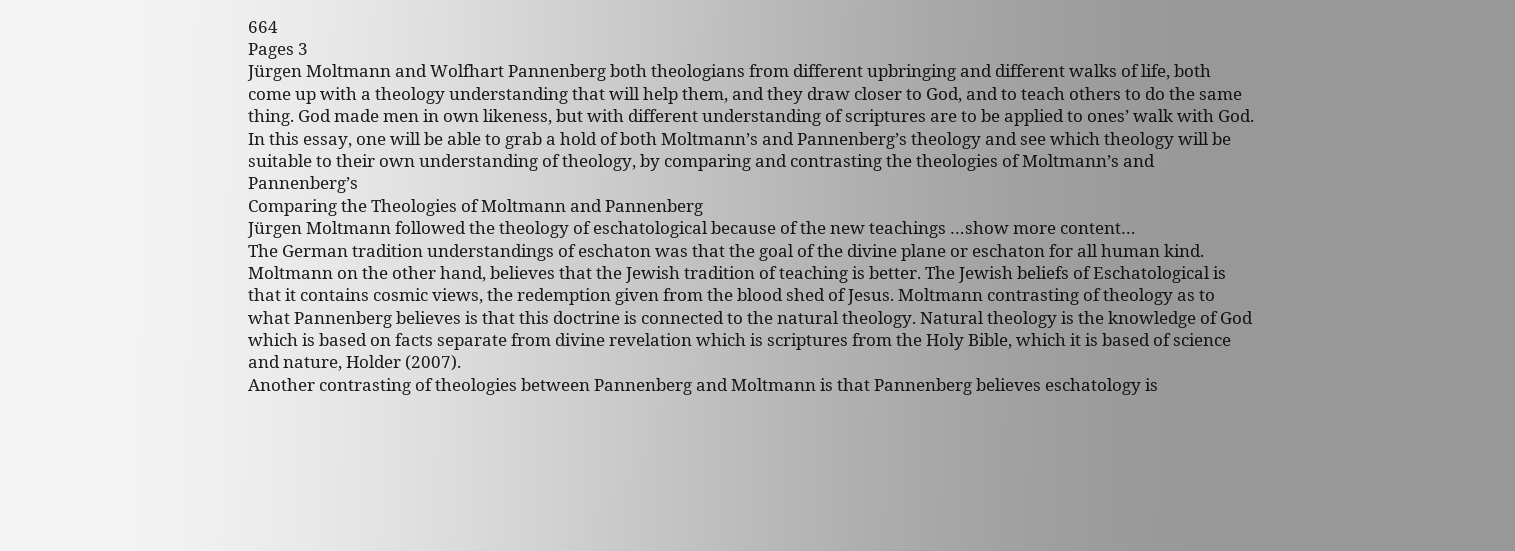664
Pages 3
Jürgen Moltmann and Wolfhart Pannenberg both theologians from different upbringing and different walks of life, both come up with a theology understanding that will help them, and they draw closer to God, and to teach others to do the same thing. God made men in own likeness, but with different understanding of scriptures are to be applied to ones’ walk with God. In this essay, one will be able to grab a hold of both Moltmann’s and Pannenberg’s theology and see which theology will be suitable to their own understanding of theology, by comparing and contrasting the theologies of Moltmann’s and Pannenberg’s
Comparing the Theologies of Moltmann and Pannenberg
Jürgen Moltmann followed the theology of eschatological because of the new teachings …show more content…
The German tradition understandings of eschaton was that the goal of the divine plane or eschaton for all human kind. Moltmann on the other hand, believes that the Jewish tradition of teaching is better. The Jewish beliefs of Eschatological is that it contains cosmic views, the redemption given from the blood shed of Jesus. Moltmann contrasting of theology as to what Pannenberg believes is that this doctrine is connected to the natural theology. Natural theology is the knowledge of God which is based on facts separate from divine revelation which is scriptures from the Holy Bible, which it is based of science and nature, Holder (2007).
Another contrasting of theologies between Pannenberg and Moltmann is that Pannenberg believes eschatology is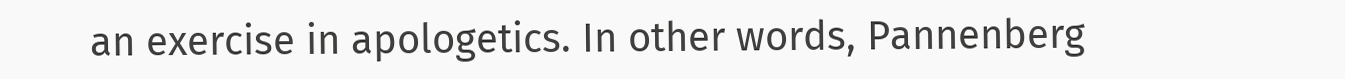an exercise in apologetics. In other words, Pannenberg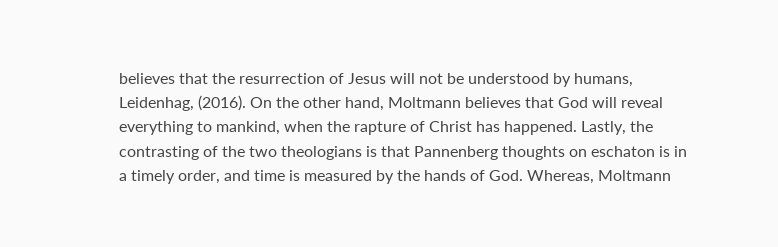believes that the resurrection of Jesus will not be understood by humans, Leidenhag, (2016). On the other hand, Moltmann believes that God will reveal everything to mankind, when the rapture of Christ has happened. Lastly, the contrasting of the two theologians is that Pannenberg thoughts on eschaton is in a timely order, and time is measured by the hands of God. Whereas, Moltmann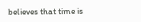believes that time is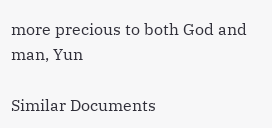more precious to both God and man, Yun

Similar Documents